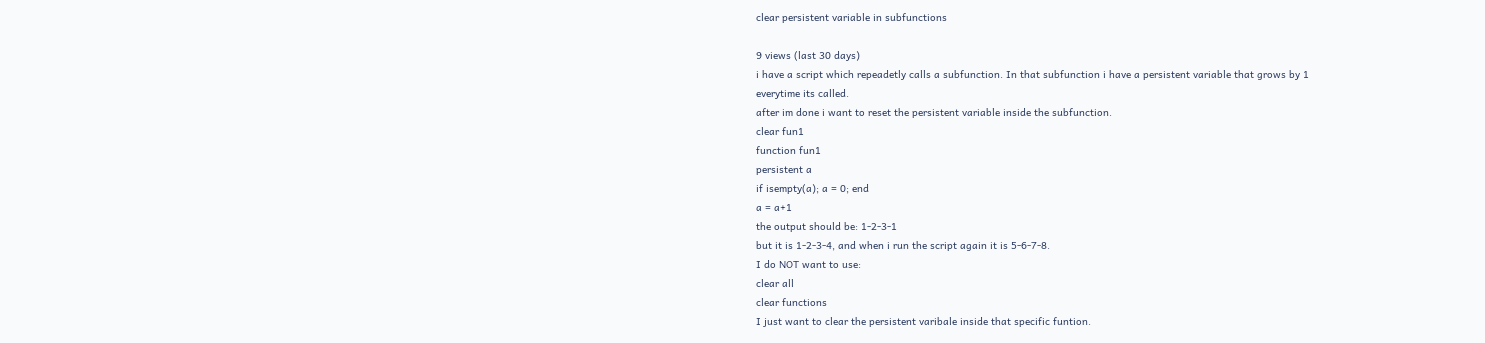clear persistent variable in subfunctions

9 views (last 30 days)
i have a script which repeadetly calls a subfunction. In that subfunction i have a persistent variable that grows by 1 everytime its called.
after im done i want to reset the persistent variable inside the subfunction.
clear fun1
function fun1
persistent a
if isempty(a); a = 0; end
a = a+1
the output should be: 1-2-3-1
but it is 1-2-3-4, and when i run the script again it is 5-6-7-8.
I do NOT want to use:
clear all
clear functions
I just want to clear the persistent varibale inside that specific funtion.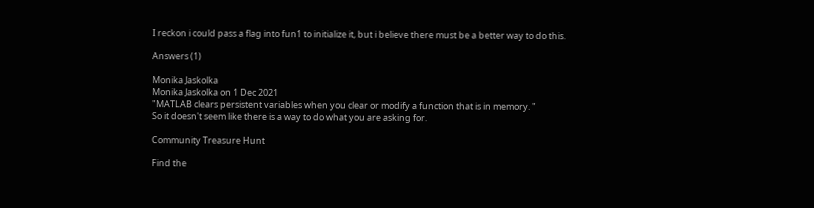I reckon i could pass a flag into fun1 to initialize it, but i believe there must be a better way to do this.

Answers (1)

Monika Jaskolka
Monika Jaskolka on 1 Dec 2021
"MATLAB clears persistent variables when you clear or modify a function that is in memory. "
So it doesn't seem like there is a way to do what you are asking for.

Community Treasure Hunt

Find the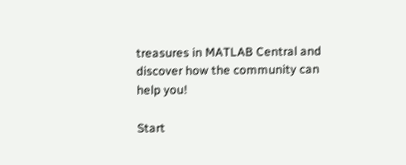treasures in MATLAB Central and discover how the community can help you!

Start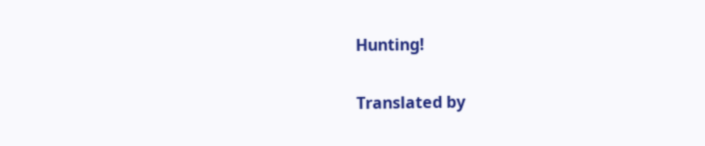Hunting!

Translated by